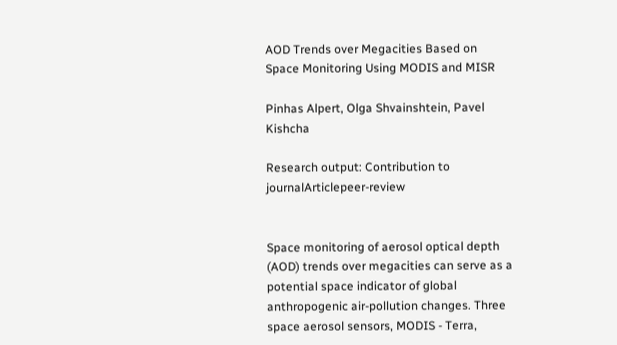AOD Trends over Megacities Based on Space Monitoring Using MODIS and MISR

Pinhas Alpert, Olga Shvainshtein, Pavel Kishcha

Research output: Contribution to journalArticlepeer-review


Space monitoring of aerosol optical depth (AOD) trends over megacities can serve as a potential space indicator of global anthropogenic air-pollution changes. Three space aerosol sensors, MODIS - Terra,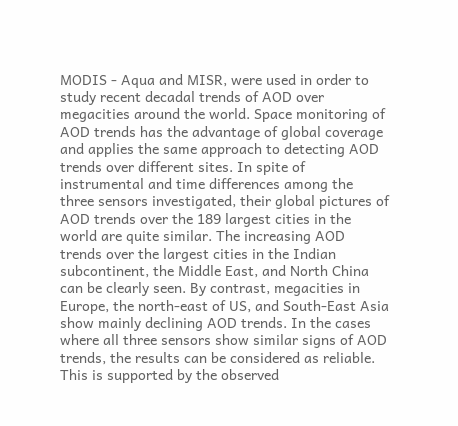MODIS - Aqua and MISR, were used in order to study recent decadal trends of AOD over megacities around the world. Space monitoring of AOD trends has the advantage of global coverage and applies the same approach to detecting AOD trends over different sites. In spite of instrumental and time differences among the three sensors investigated, their global pictures of AOD trends over the 189 largest cities in the world are quite similar. The increasing AOD trends over the largest cities in the Indian subcontinent, the Middle East, and North China can be clearly seen. By contrast, megacities in Europe, the north-east of US, and South-East Asia show mainly declining AOD trends. In the cases where all three sensors show similar signs of AOD trends, the results can be considered as reliable. This is supported by the observed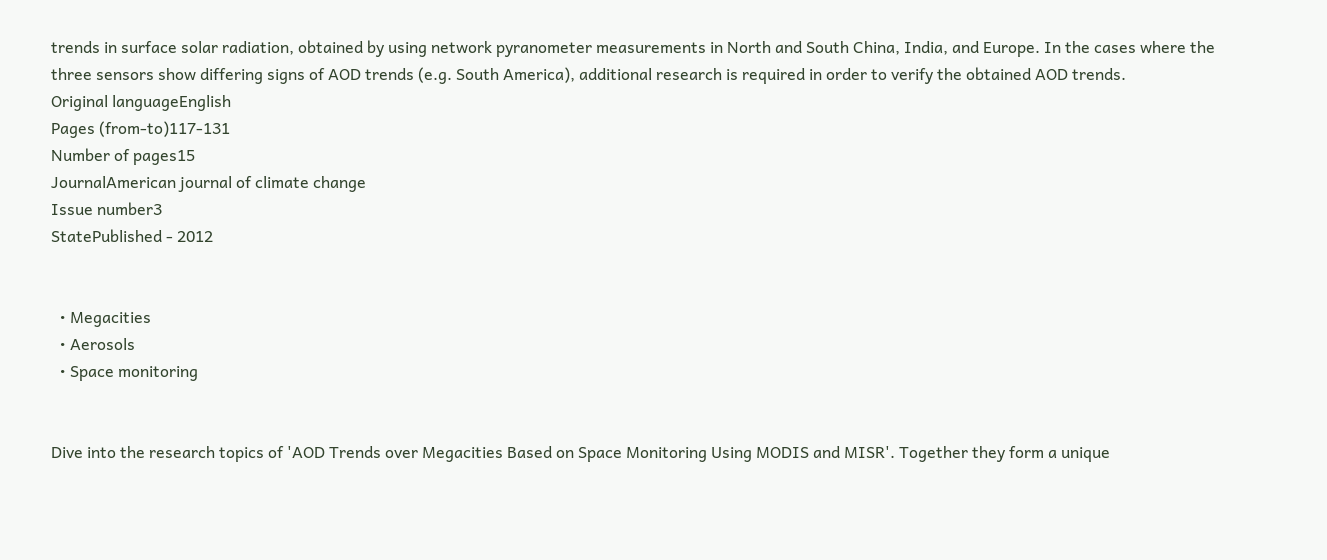trends in surface solar radiation, obtained by using network pyranometer measurements in North and South China, India, and Europe. In the cases where the three sensors show differing signs of AOD trends (e.g. South America), additional research is required in order to verify the obtained AOD trends.
Original languageEnglish
Pages (from-to)117-131
Number of pages15
JournalAmerican journal of climate change
Issue number3
StatePublished - 2012


  • Megacities
  • Aerosols
  • Space monitoring


Dive into the research topics of 'AOD Trends over Megacities Based on Space Monitoring Using MODIS and MISR'. Together they form a unique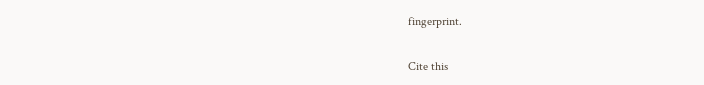fingerprint.

Cite this